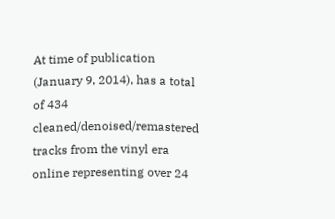At time of publication (January 9, 2014), has a total of 434 cleaned/denoised/remastered tracks from the vinyl era online representing over 24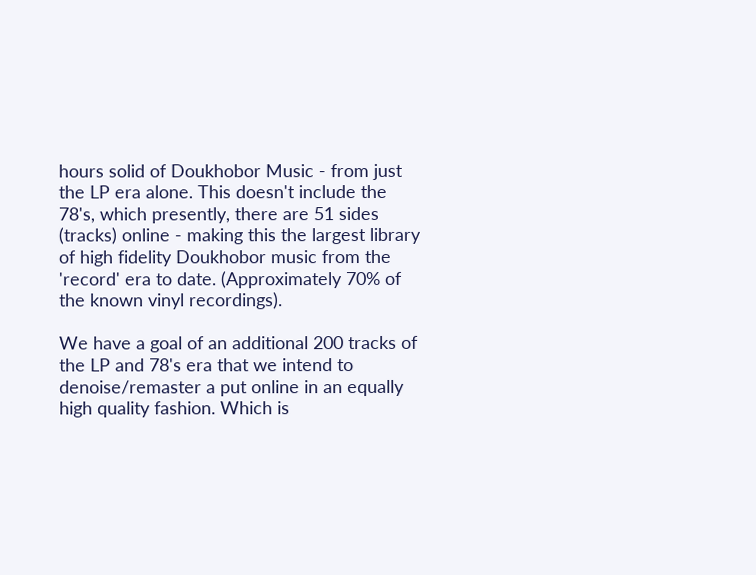hours solid of Doukhobor Music - from just the LP era alone. This doesn't include the 78's, which presently, there are 51 sides (tracks) online - making this the largest library of high fidelity Doukhobor music from the 'record' era to date. (Approximately 70% of the known vinyl recordings).

We have a goal of an additional 200 tracks of the LP and 78's era that we intend to denoise/remaster a put online in an equally high quality fashion. Which is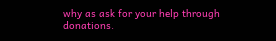why as ask for your help through donations.